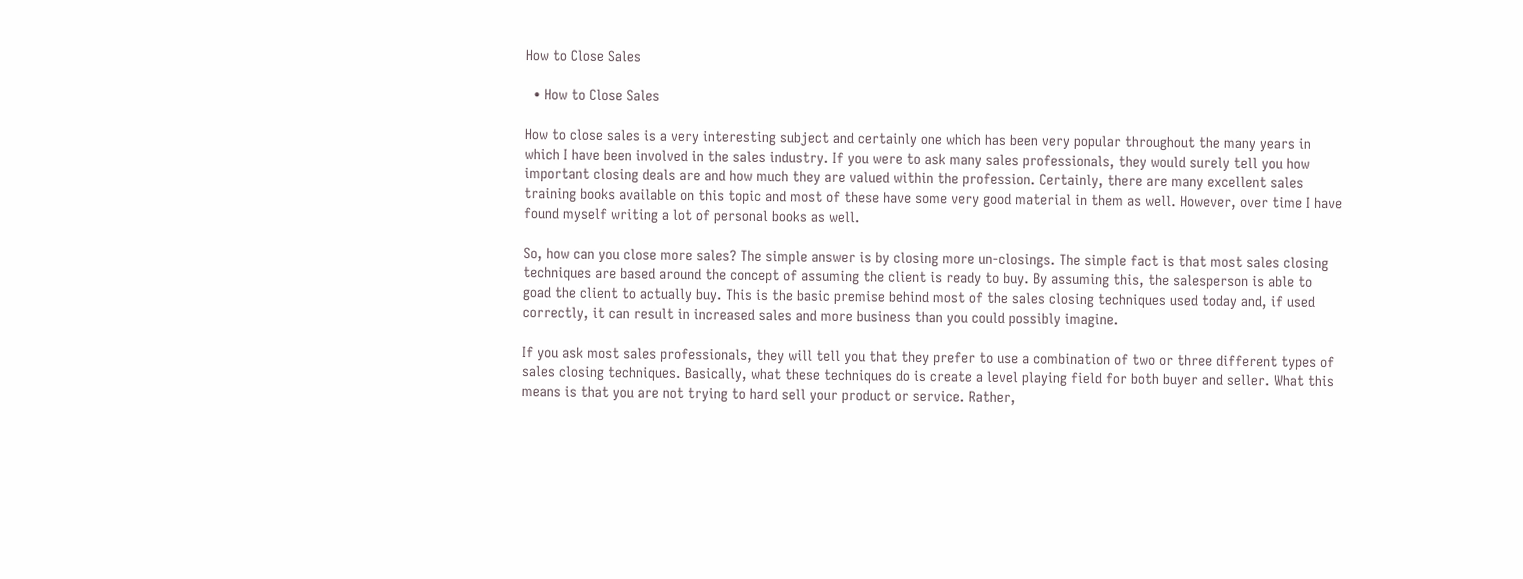How to Close Sales

  • How to Close Sales

How to close sales is a very interesting subject and certainly one which has been very popular throughout the many years in which I have been involved in the sales industry. If you were to ask many sales professionals, they would surely tell you how important closing deals are and how much they are valued within the profession. Certainly, there are many excellent sales training books available on this topic and most of these have some very good material in them as well. However, over time I have found myself writing a lot of personal books as well.

So, how can you close more sales? The simple answer is by closing more un-closings. The simple fact is that most sales closing techniques are based around the concept of assuming the client is ready to buy. By assuming this, the salesperson is able to goad the client to actually buy. This is the basic premise behind most of the sales closing techniques used today and, if used correctly, it can result in increased sales and more business than you could possibly imagine.

If you ask most sales professionals, they will tell you that they prefer to use a combination of two or three different types of sales closing techniques. Basically, what these techniques do is create a level playing field for both buyer and seller. What this means is that you are not trying to hard sell your product or service. Rather,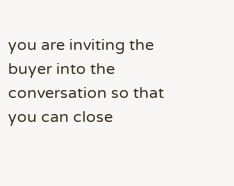you are inviting the buyer into the conversation so that you can close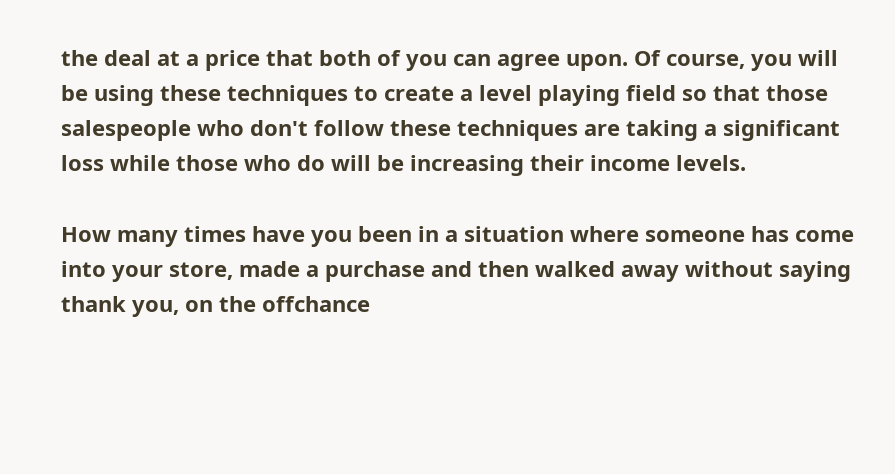the deal at a price that both of you can agree upon. Of course, you will be using these techniques to create a level playing field so that those salespeople who don't follow these techniques are taking a significant loss while those who do will be increasing their income levels.

How many times have you been in a situation where someone has come into your store, made a purchase and then walked away without saying thank you, on the offchance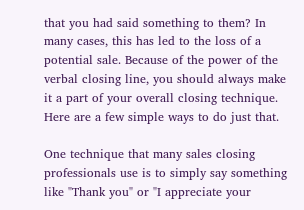that you had said something to them? In many cases, this has led to the loss of a potential sale. Because of the power of the verbal closing line, you should always make it a part of your overall closing technique. Here are a few simple ways to do just that.

One technique that many sales closing professionals use is to simply say something like "Thank you" or "I appreciate your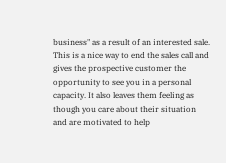business" as a result of an interested sale. This is a nice way to end the sales call and gives the prospective customer the opportunity to see you in a personal capacity. It also leaves them feeling as though you care about their situation and are motivated to help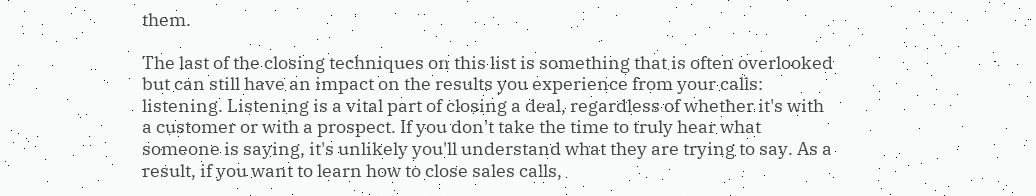them.

The last of the closing techniques on this list is something that is often overlooked but can still have an impact on the results you experience from your calls: listening. Listening is a vital part of closing a deal, regardless of whether it's with a customer or with a prospect. If you don't take the time to truly hear what someone is saying, it's unlikely you'll understand what they are trying to say. As a result, if you want to learn how to close sales calls,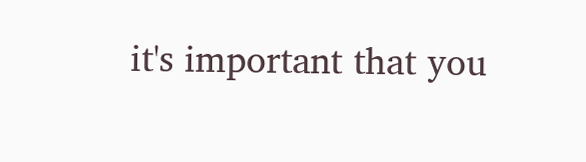it's important that you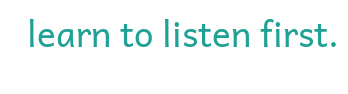learn to listen first.